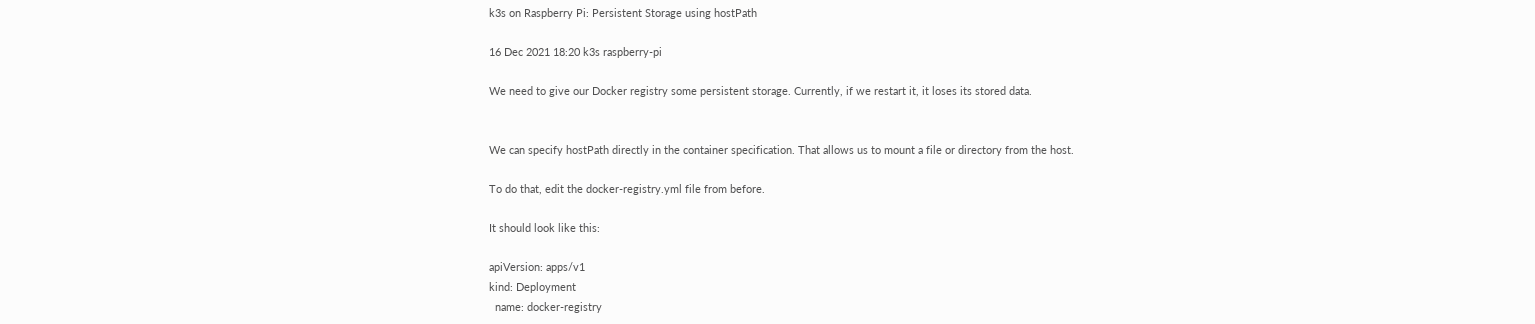k3s on Raspberry Pi: Persistent Storage using hostPath

16 Dec 2021 18:20 k3s raspberry-pi

We need to give our Docker registry some persistent storage. Currently, if we restart it, it loses its stored data.


We can specify hostPath directly in the container specification. That allows us to mount a file or directory from the host.

To do that, edit the docker-registry.yml file from before.

It should look like this:

apiVersion: apps/v1
kind: Deployment
  name: docker-registry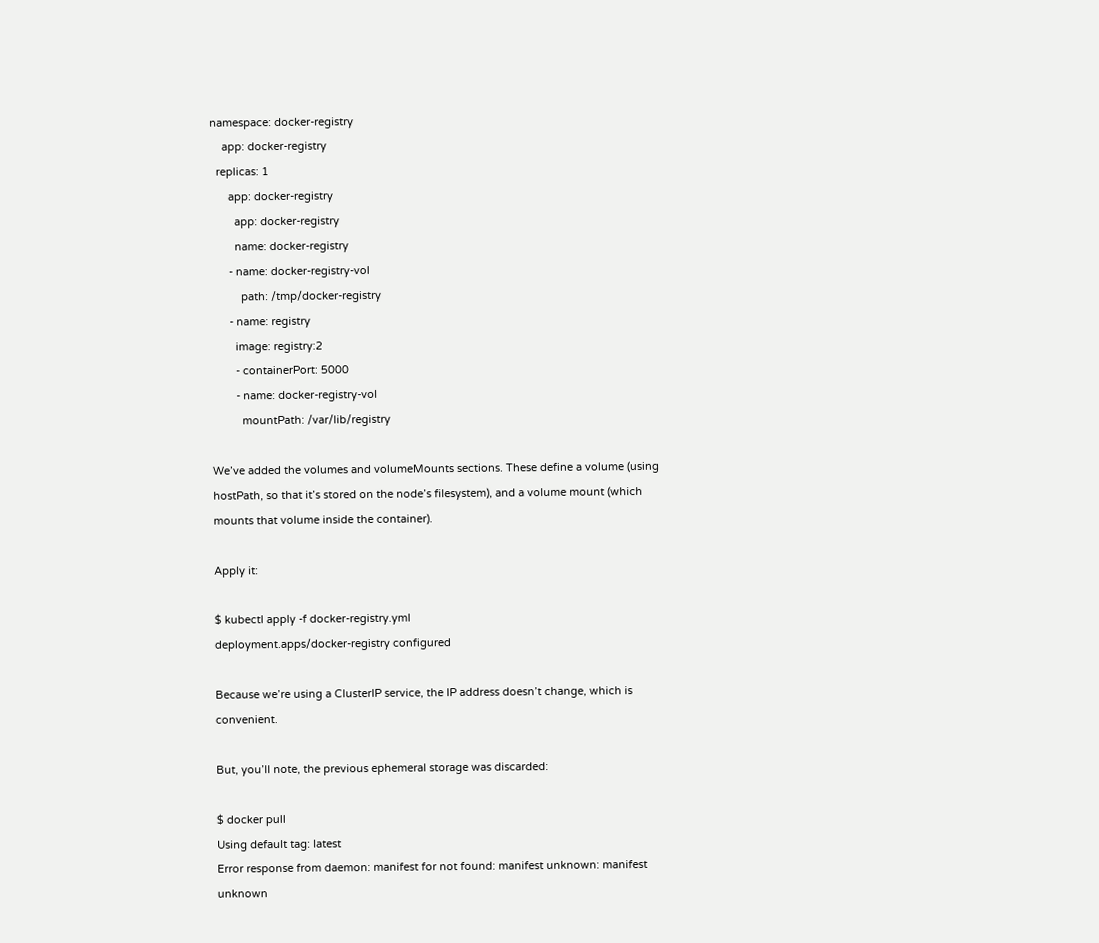namespace: docker-registry
    app: docker-registry
  replicas: 1
      app: docker-registry
        app: docker-registry
        name: docker-registry
      - name: docker-registry-vol
          path: /tmp/docker-registry
      - name: registry
        image: registry:2
        - containerPort: 5000
        - name: docker-registry-vol
          mountPath: /var/lib/registry

We’ve added the volumes and volumeMounts sections. These define a volume (using hostPath, so that it’s stored on the node’s filesystem), and a volume mount (which mounts that volume inside the container).

Apply it:

$ kubectl apply -f docker-registry.yml
deployment.apps/docker-registry configured

Because we’re using a ClusterIP service, the IP address doesn’t change, which is convenient.

But, you’ll note, the previous ephemeral storage was discarded:

$ docker pull
Using default tag: latest
Error response from daemon: manifest for not found: manifest unknown: manifest unknown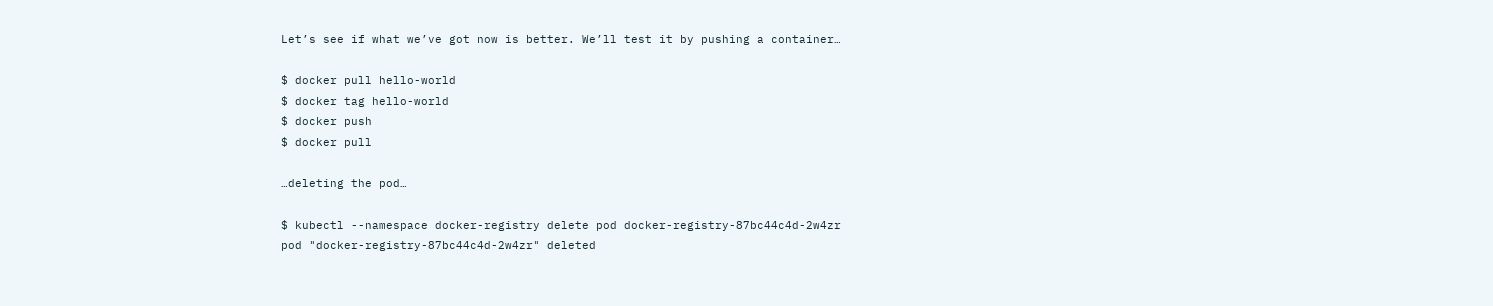Let’s see if what we’ve got now is better. We’ll test it by pushing a container…

$ docker pull hello-world
$ docker tag hello-world
$ docker push
$ docker pull

…deleting the pod…

$ kubectl --namespace docker-registry delete pod docker-registry-87bc44c4d-2w4zr
pod "docker-registry-87bc44c4d-2w4zr" deleted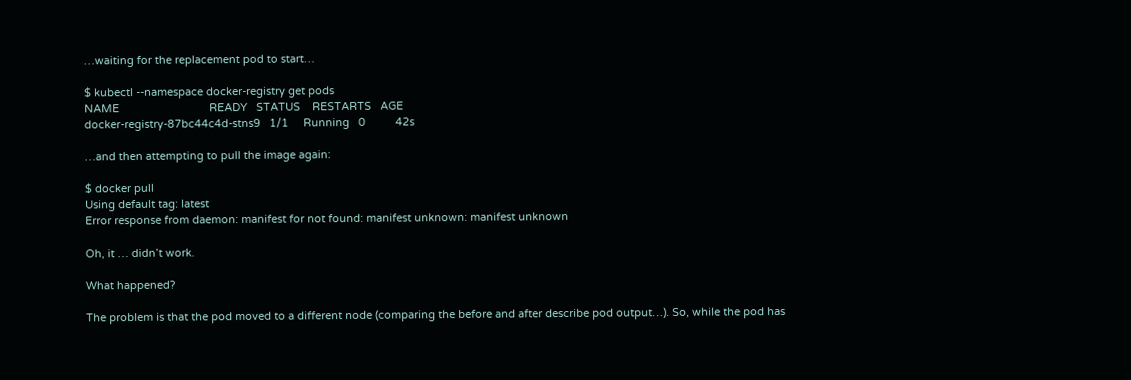…waiting for the replacement pod to start…

$ kubectl --namespace docker-registry get pods
NAME                              READY   STATUS    RESTARTS   AGE
docker-registry-87bc44c4d-stns9   1/1     Running   0          42s

…and then attempting to pull the image again:

$ docker pull
Using default tag: latest
Error response from daemon: manifest for not found: manifest unknown: manifest unknown

Oh, it … didn’t work.

What happened?

The problem is that the pod moved to a different node (comparing the before and after describe pod output…). So, while the pod has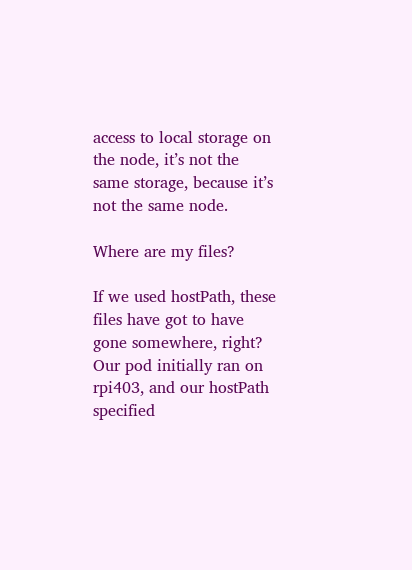access to local storage on the node, it’s not the same storage, because it’s not the same node.

Where are my files?

If we used hostPath, these files have got to have gone somewhere, right? Our pod initially ran on rpi403, and our hostPath specified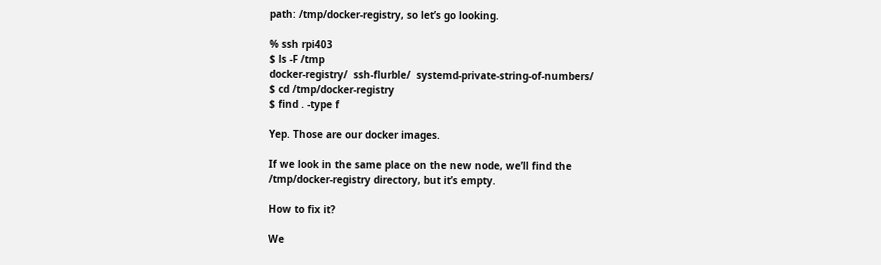path: /tmp/docker-registry, so let’s go looking.

% ssh rpi403
$ ls -F /tmp
docker-registry/  ssh-flurble/  systemd-private-string-of-numbers/
$ cd /tmp/docker-registry
$ find . -type f

Yep. Those are our docker images.

If we look in the same place on the new node, we’ll find the /tmp/docker-registry directory, but it’s empty.

How to fix it?

We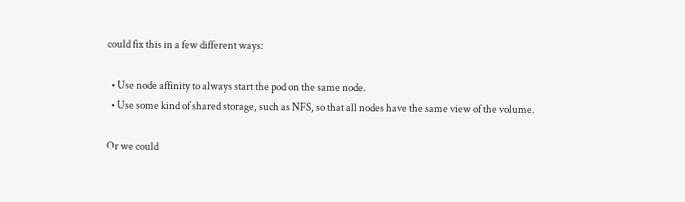could fix this in a few different ways:

  • Use node affinity to always start the pod on the same node.
  • Use some kind of shared storage, such as NFS, so that all nodes have the same view of the volume.

Or we could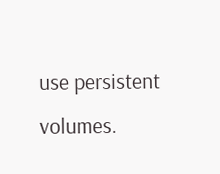use persistent volumes.